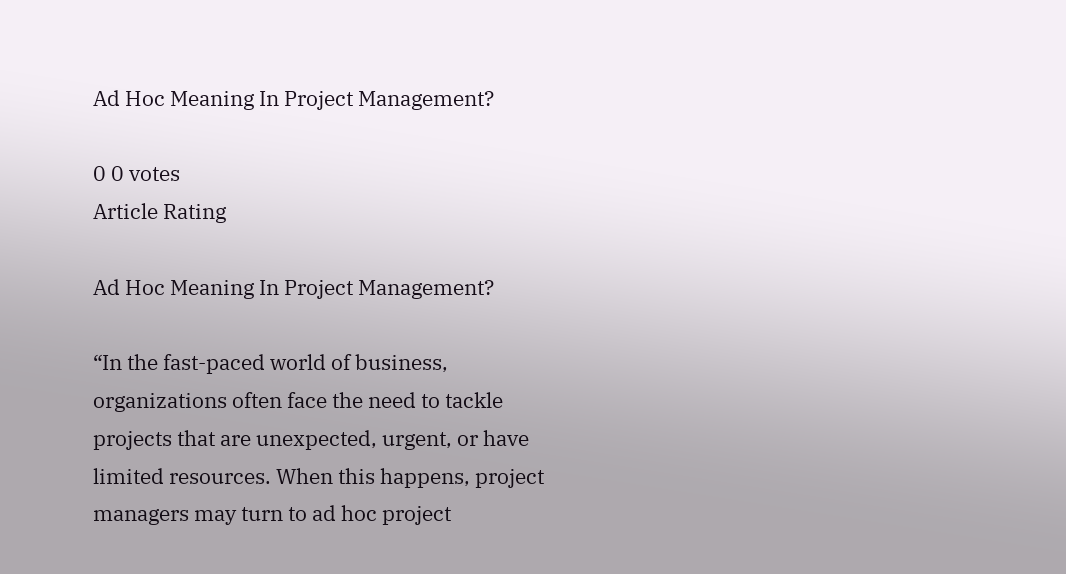Ad Hoc Meaning In Project Management?

0 0 votes
Article Rating

Ad Hoc Meaning In Project Management?

“In the fast-paced world of business, organizations often face the need to tackle projects that are unexpected, urgent, or have limited resources. When this happens, project managers may turn to ad hoc project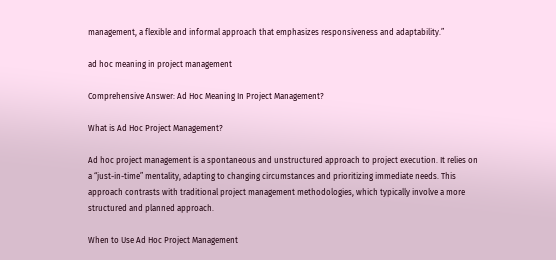management, a flexible and informal approach that emphasizes responsiveness and adaptability.”

ad hoc meaning in project management

Comprehensive Answer: Ad Hoc Meaning In Project Management?

What is Ad Hoc Project Management?

Ad hoc project management is a spontaneous and unstructured approach to project execution. It relies on a “just-in-time” mentality, adapting to changing circumstances and prioritizing immediate needs. This approach contrasts with traditional project management methodologies, which typically involve a more structured and planned approach.

When to Use Ad Hoc Project Management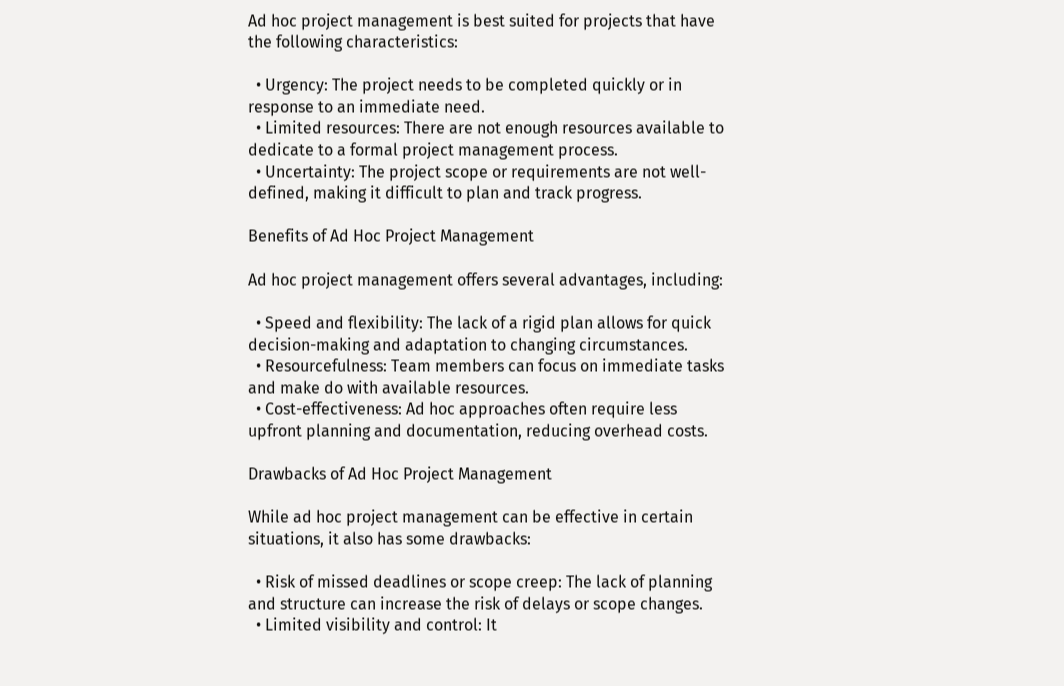Ad hoc project management is best suited for projects that have the following characteristics:

  • Urgency: The project needs to be completed quickly or in response to an immediate need.
  • Limited resources: There are not enough resources available to dedicate to a formal project management process.
  • Uncertainty: The project scope or requirements are not well-defined, making it difficult to plan and track progress.

Benefits of Ad Hoc Project Management

Ad hoc project management offers several advantages, including:

  • Speed and flexibility: The lack of a rigid plan allows for quick decision-making and adaptation to changing circumstances.
  • Resourcefulness: Team members can focus on immediate tasks and make do with available resources.
  • Cost-effectiveness: Ad hoc approaches often require less upfront planning and documentation, reducing overhead costs.

Drawbacks of Ad Hoc Project Management

While ad hoc project management can be effective in certain situations, it also has some drawbacks:

  • Risk of missed deadlines or scope creep: The lack of planning and structure can increase the risk of delays or scope changes.
  • Limited visibility and control: It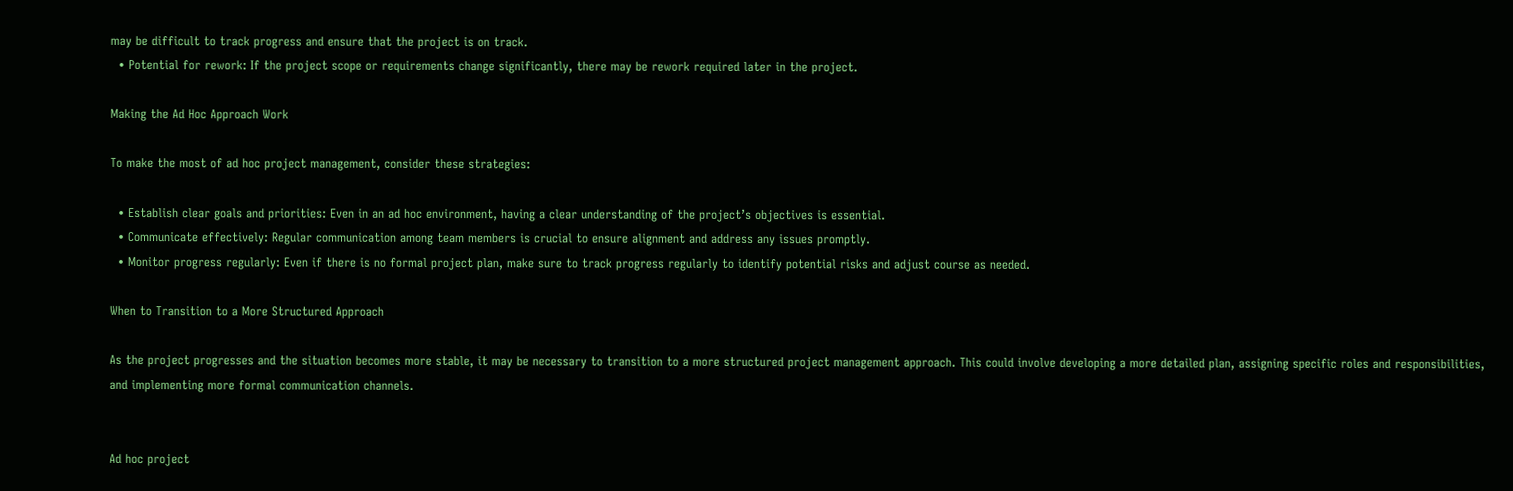may be difficult to track progress and ensure that the project is on track.
  • Potential for rework: If the project scope or requirements change significantly, there may be rework required later in the project.

Making the Ad Hoc Approach Work

To make the most of ad hoc project management, consider these strategies:

  • Establish clear goals and priorities: Even in an ad hoc environment, having a clear understanding of the project’s objectives is essential.
  • Communicate effectively: Regular communication among team members is crucial to ensure alignment and address any issues promptly.
  • Monitor progress regularly: Even if there is no formal project plan, make sure to track progress regularly to identify potential risks and adjust course as needed.

When to Transition to a More Structured Approach

As the project progresses and the situation becomes more stable, it may be necessary to transition to a more structured project management approach. This could involve developing a more detailed plan, assigning specific roles and responsibilities, and implementing more formal communication channels.


Ad hoc project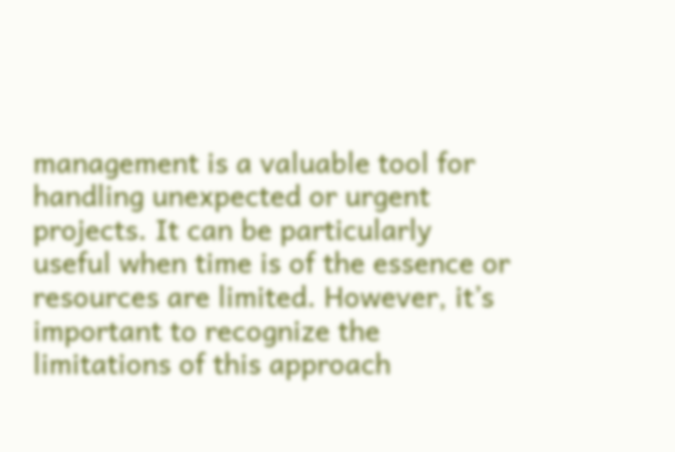management is a valuable tool for handling unexpected or urgent projects. It can be particularly useful when time is of the essence or resources are limited. However, it’s important to recognize the limitations of this approach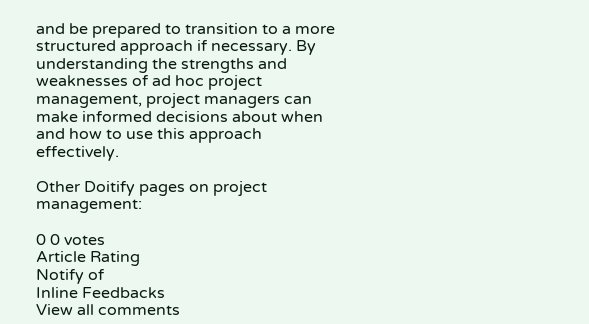and be prepared to transition to a more structured approach if necessary. By understanding the strengths and weaknesses of ad hoc project management, project managers can make informed decisions about when and how to use this approach effectively.

Other Doitify pages on project management:

0 0 votes
Article Rating
Notify of
Inline Feedbacks
View all comments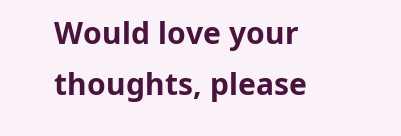Would love your thoughts, please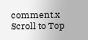comment.x
Scroll to Top